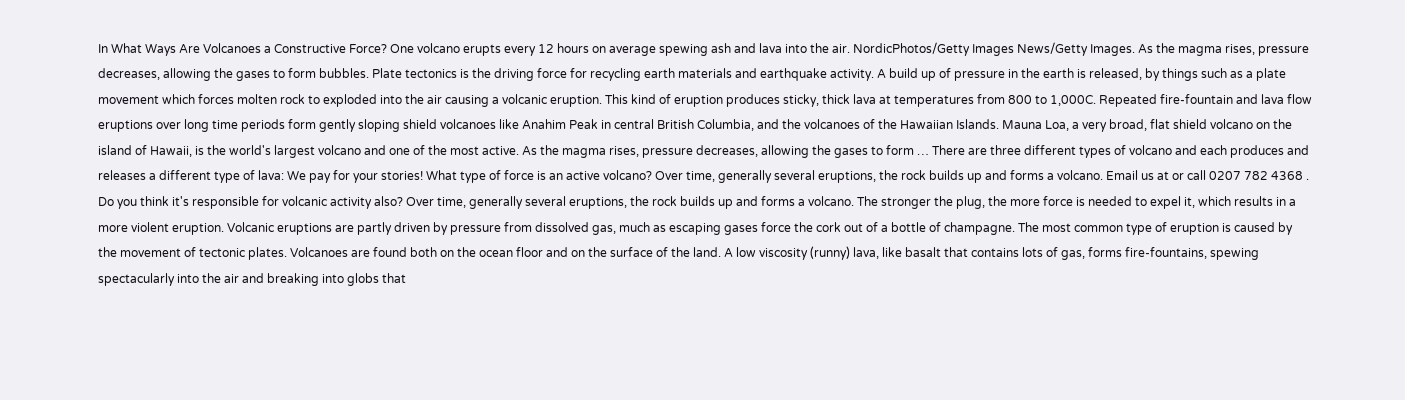In What Ways Are Volcanoes a Constructive Force? One volcano erupts every 12 hours on average spewing ash and lava into the air. NordicPhotos/Getty Images News/Getty Images. As the magma rises, pressure decreases, allowing the gases to form bubbles. Plate tectonics is the driving force for recycling earth materials and earthquake activity. A build up of pressure in the earth is released, by things such as a plate movement which forces molten rock to exploded into the air causing a volcanic eruption. This kind of eruption produces sticky, thick lava at temperatures from 800 to 1,000C. Repeated fire-fountain and lava flow eruptions over long time periods form gently sloping shield volcanoes like Anahim Peak in central British Columbia, and the volcanoes of the Hawaiian Islands. Mauna Loa, a very broad, flat shield volcano on the island of Hawaii, is the world's largest volcano and one of the most active. As the magma rises, pressure decreases, allowing the gases to form … There are three different types of volcano and each produces and releases a different type of lava: We pay for your stories! What type of force is an active volcano? Over time, generally several eruptions, the rock builds up and forms a volcano. Email us at or call 0207 782 4368 . Do you think it's responsible for volcanic activity also? Over time, generally several eruptions, the rock builds up and forms a volcano. The stronger the plug, the more force is needed to expel it, which results in a more violent eruption. Volcanic eruptions are partly driven by pressure from dissolved gas, much as escaping gases force the cork out of a bottle of champagne. The most common type of eruption is caused by the movement of tectonic plates. Volcanoes are found both on the ocean floor and on the surface of the land. A low viscosity (runny) lava, like basalt that contains lots of gas, forms fire-fountains, spewing spectacularly into the air and breaking into globs that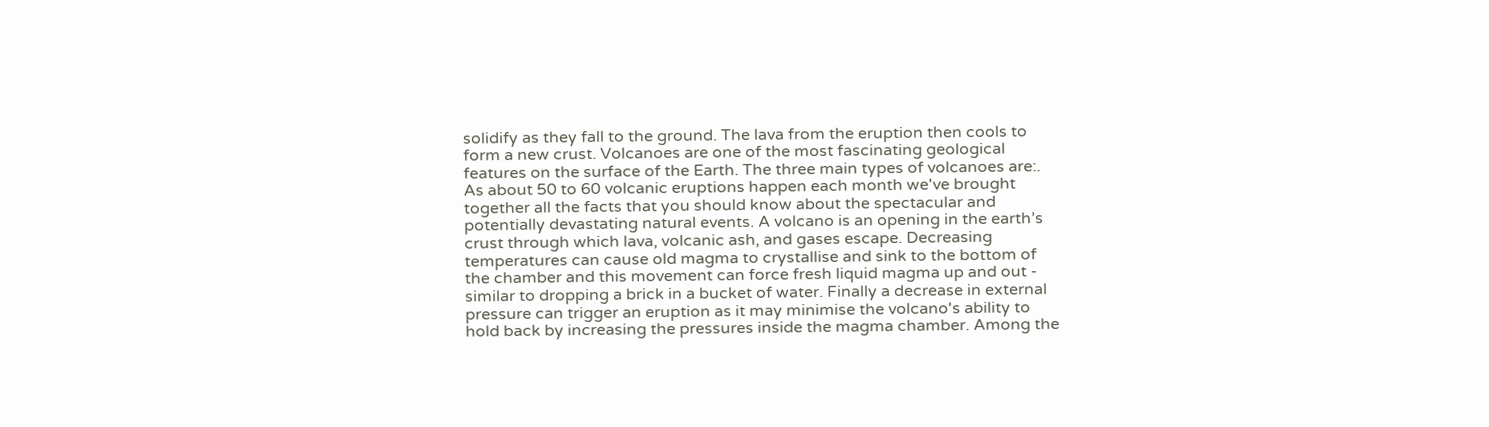solidify as they fall to the ground. The lava from the eruption then cools to form a new crust. Volcanoes are one of the most fascinating geological features on the surface of the Earth. The three main types of volcanoes are:. As about 50 to 60 volcanic eruptions happen each month we've brought together all the facts that you should know about the spectacular and potentially devastating natural events. A volcano is an opening in the earth’s crust through which lava, volcanic ash, and gases escape. Decreasing temperatures can cause old magma to crystallise and sink to the bottom of the chamber and this movement can force fresh liquid magma up and out - similar to dropping a brick in a bucket of water. Finally a decrease in external pressure can trigger an eruption as it may minimise the volcano's ability to hold back by increasing the pressures inside the magma chamber. Among the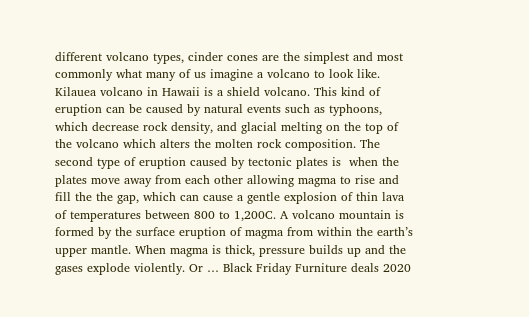different volcano types, cinder cones are the simplest and most commonly what many of us imagine a volcano to look like. Kilauea volcano in Hawaii is a shield volcano. This kind of eruption can be caused by natural events such as typhoons, which decrease rock density, and glacial melting on the top of the volcano which alters the molten rock composition. The second type of eruption caused by tectonic plates is  when the plates move away from each other allowing magma to rise and fill the the gap, which can cause a gentle explosion of thin lava of temperatures between 800 to 1,200C. A volcano mountain is formed by the surface eruption of magma from within the earth’s upper mantle. When magma is thick, pressure builds up and the gases explode violently. Or … Black Friday Furniture deals 2020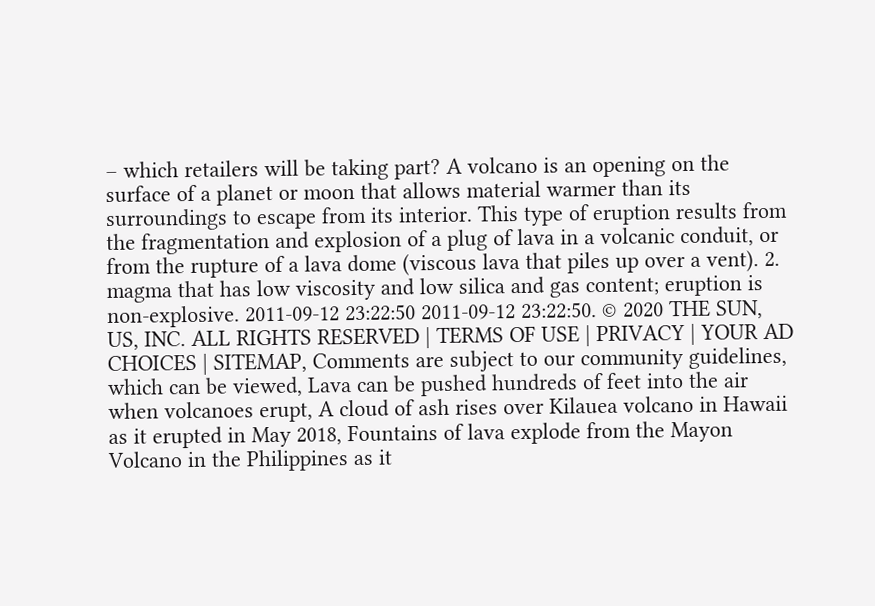– which retailers will be taking part? A volcano is an opening on the surface of a planet or moon that allows material warmer than its surroundings to escape from its interior. This type of eruption results from the fragmentation and explosion of a plug of lava in a volcanic conduit, or from the rupture of a lava dome (viscous lava that piles up over a vent). 2. magma that has low viscosity and low silica and gas content; eruption is non-explosive. 2011-09-12 23:22:50 2011-09-12 23:22:50. © 2020 THE SUN, US, INC. ALL RIGHTS RESERVED | TERMS OF USE | PRIVACY | YOUR AD CHOICES | SITEMAP, Comments are subject to our community guidelines, which can be viewed, Lava can be pushed hundreds of feet into the air when volcanoes erupt, A cloud of ash rises over Kilauea volcano in Hawaii as it erupted in May 2018, Fountains of lava explode from the Mayon Volcano in the Philippines as it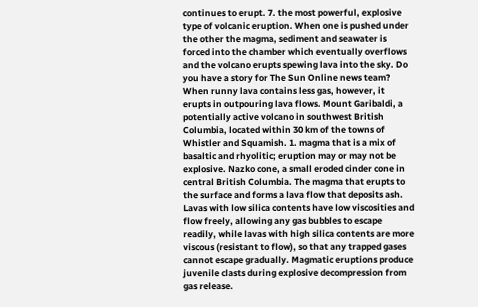continues to erupt. 7. the most powerful, explosive type of volcanic eruption. When one is pushed under the other the magma, sediment and seawater is forced into the chamber which eventually overflows and the volcano erupts spewing lava into the sky. Do you have a story for The Sun Online news team? When runny lava contains less gas, however, it erupts in outpouring lava flows. Mount Garibaldi, a potentially active volcano in southwest British Columbia, located within 30 km of the towns of Whistler and Squamish. 1. magma that is a mix of basaltic and rhyolitic; eruption may or may not be explosive. Nazko cone, a small eroded cinder cone in central British Columbia. The magma that erupts to the surface and forms a lava flow that deposits ash. Lavas with low silica contents have low viscosities and flow freely, allowing any gas bubbles to escape readily, while lavas with high silica contents are more viscous (resistant to flow), so that any trapped gases cannot escape gradually. Magmatic eruptions produce juvenile clasts during explosive decompression from gas release.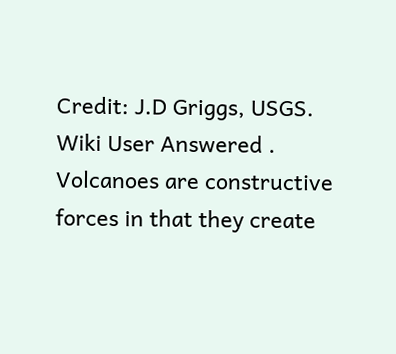Credit: J.D Griggs, USGS. Wiki User Answered . Volcanoes are constructive forces in that they create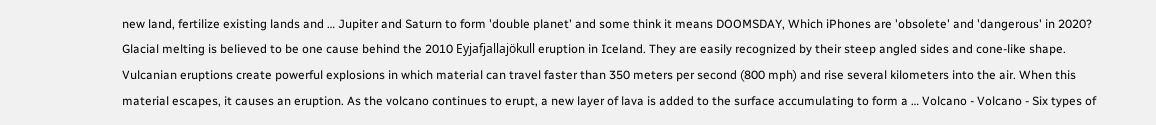new land, fertilize existing lands and … Jupiter and Saturn to form 'double planet' and some think it means DOOMSDAY, Which iPhones are 'obsolete' and 'dangerous' in 2020? Glacial melting is believed to be one cause behind the 2010 Eyjafjallajökull eruption in Iceland. They are easily recognized by their steep angled sides and cone-like shape. Vulcanian eruptions create powerful explosions in which material can travel faster than 350 meters per second (800 mph) and rise several kilometers into the air. When this material escapes, it causes an eruption. As the volcano continues to erupt, a new layer of lava is added to the surface accumulating to form a … Volcano - Volcano - Six types of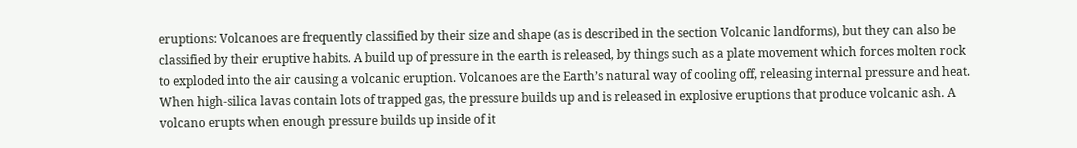eruptions: Volcanoes are frequently classified by their size and shape (as is described in the section Volcanic landforms), but they can also be classified by their eruptive habits. A build up of pressure in the earth is released, by things such as a plate movement which forces molten rock to exploded into the air causing a volcanic eruption. Volcanoes are the Earth’s natural way of cooling off, releasing internal pressure and heat. When high-silica lavas contain lots of trapped gas, the pressure builds up and is released in explosive eruptions that produce volcanic ash. A volcano erupts when enough pressure builds up inside of it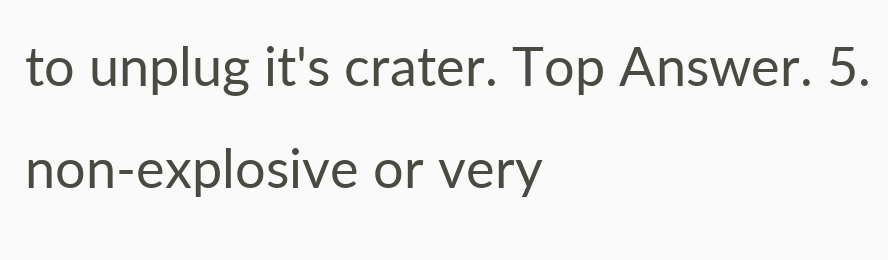to unplug it's crater. Top Answer. 5. non-explosive or very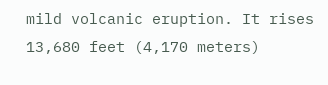mild volcanic eruption. It rises 13,680 feet (4,170 meters)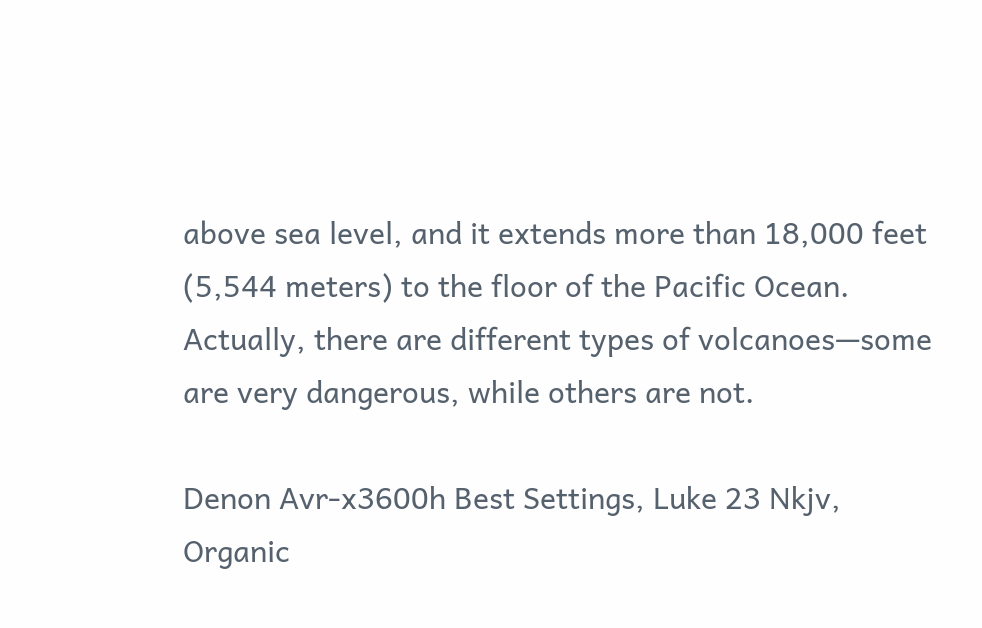above sea level, and it extends more than 18,000 feet (5,544 meters) to the floor of the Pacific Ocean. Actually, there are different types of volcanoes—some are very dangerous, while others are not.

Denon Avr-x3600h Best Settings, Luke 23 Nkjv, Organic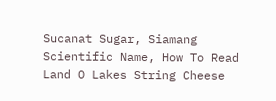Sucanat Sugar, Siamang Scientific Name, How To Read Land O Lakes String Cheese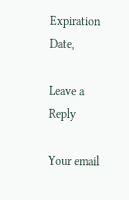Expiration Date,

Leave a Reply

Your email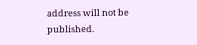address will not be published.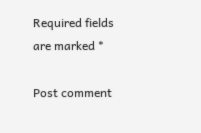Required fields are marked *

Post comment